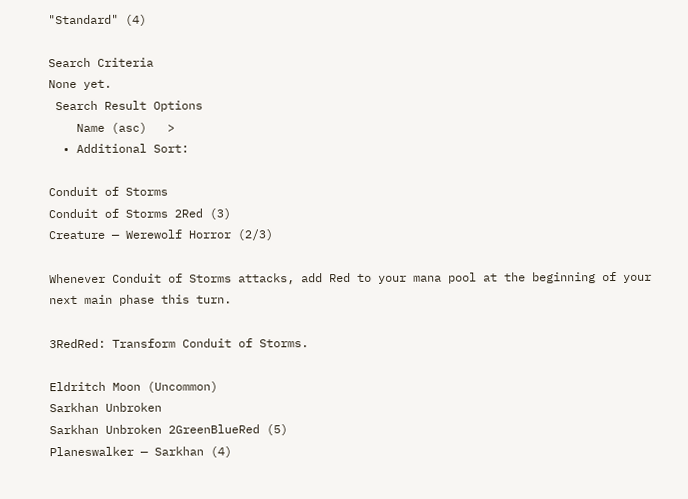"Standard" (4)

Search Criteria
None yet.
 Search Result Options
    Name (asc)   >
  • Additional Sort:

Conduit of Storms
Conduit of Storms 2Red (3)
Creature — Werewolf Horror (2/3)

Whenever Conduit of Storms attacks, add Red to your mana pool at the beginning of your next main phase this turn.

3RedRed: Transform Conduit of Storms.

Eldritch Moon (Uncommon)
Sarkhan Unbroken
Sarkhan Unbroken 2GreenBlueRed (5)
Planeswalker — Sarkhan (4)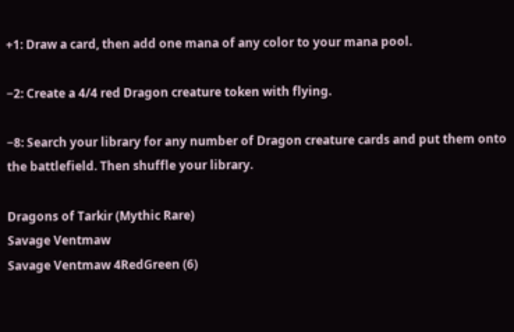+1: Draw a card, then add one mana of any color to your mana pool.

−2: Create a 4/4 red Dragon creature token with flying.

−8: Search your library for any number of Dragon creature cards and put them onto the battlefield. Then shuffle your library.

Dragons of Tarkir (Mythic Rare)
Savage Ventmaw
Savage Ventmaw 4RedGreen (6)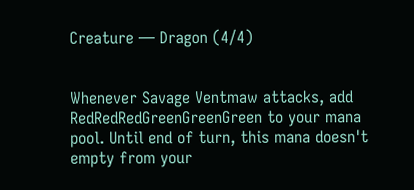Creature — Dragon (4/4)


Whenever Savage Ventmaw attacks, add RedRedRedGreenGreenGreen to your mana pool. Until end of turn, this mana doesn't empty from your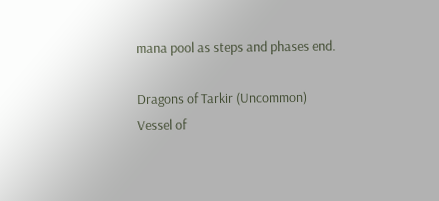mana pool as steps and phases end.

Dragons of Tarkir (Uncommon)
Vessel of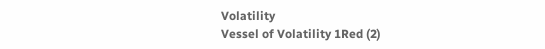Volatility
Vessel of Volatility 1Red (2)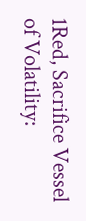1Red, Sacrifice Vessel of Volatility: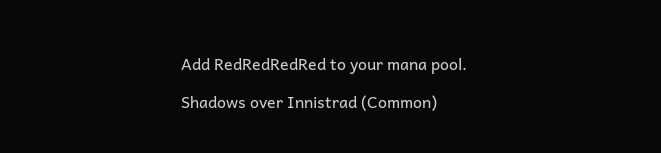Add RedRedRedRed to your mana pool.

Shadows over Innistrad (Common)